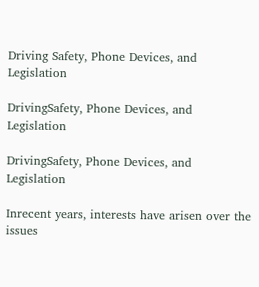Driving Safety, Phone Devices, and Legislation

DrivingSafety, Phone Devices, and Legislation

DrivingSafety, Phone Devices, and Legislation

Inrecent years, interests have arisen over the issues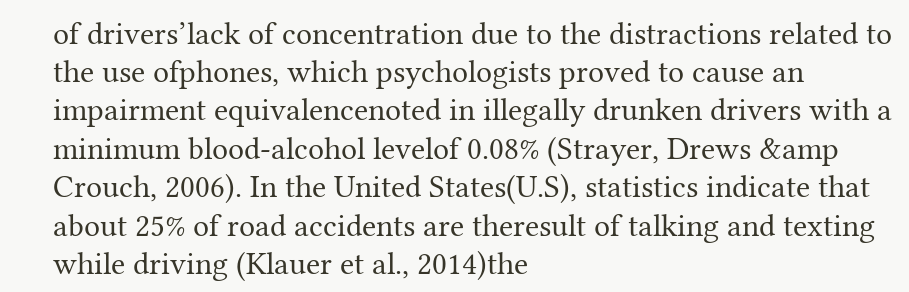of drivers’lack of concentration due to the distractions related to the use ofphones, which psychologists proved to cause an impairment equivalencenoted in illegally drunken drivers with a minimum blood-alcohol levelof 0.08% (Strayer, Drews &amp Crouch, 2006). In the United States(U.S), statistics indicate that about 25% of road accidents are theresult of talking and texting while driving (Klauer et al., 2014)the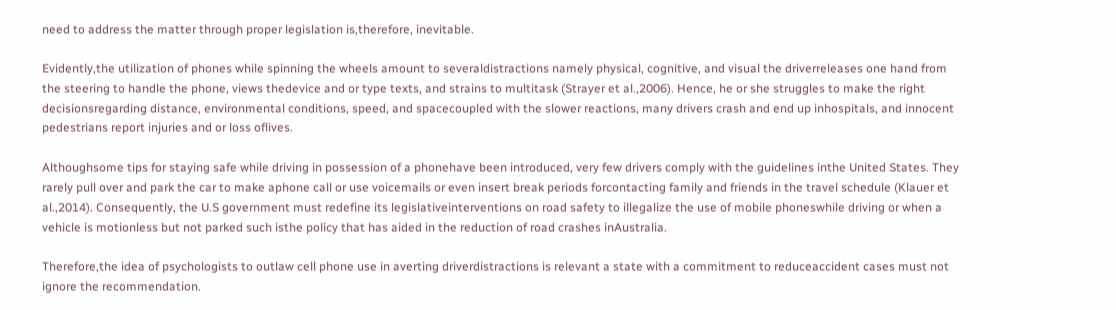need to address the matter through proper legislation is,therefore, inevitable.

Evidently,the utilization of phones while spinning the wheels amount to severaldistractions namely physical, cognitive, and visual the driverreleases one hand from the steering to handle the phone, views thedevice and or type texts, and strains to multitask (Strayer et al.,2006). Hence, he or she struggles to make the right decisionsregarding distance, environmental conditions, speed, and spacecoupled with the slower reactions, many drivers crash and end up inhospitals, and innocent pedestrians report injuries and or loss oflives.

Althoughsome tips for staying safe while driving in possession of a phonehave been introduced, very few drivers comply with the guidelines inthe United States. They rarely pull over and park the car to make aphone call or use voicemails or even insert break periods forcontacting family and friends in the travel schedule (Klauer et al.,2014). Consequently, the U.S government must redefine its legislativeinterventions on road safety to illegalize the use of mobile phoneswhile driving or when a vehicle is motionless but not parked such isthe policy that has aided in the reduction of road crashes inAustralia.

Therefore,the idea of psychologists to outlaw cell phone use in averting driverdistractions is relevant a state with a commitment to reduceaccident cases must not ignore the recommendation.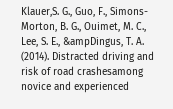Klauer,S. G., Guo, F., Simons-Morton, B. G., Ouimet, M. C., Lee, S. E., &ampDingus, T. A. (2014). Distracted driving and risk of road crashesamong novice and experienced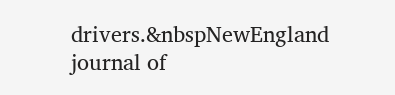drivers.&nbspNewEngland journal of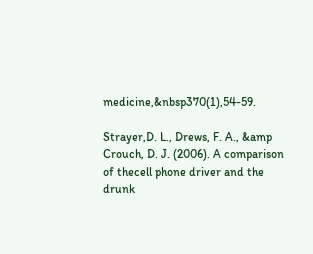medicine,&nbsp370(1),54-59.

Strayer,D. L., Drews, F. A., &amp Crouch, D. J. (2006). A comparison of thecell phone driver and the drunk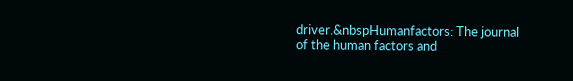driver.&nbspHumanfactors: The journal of the human factors and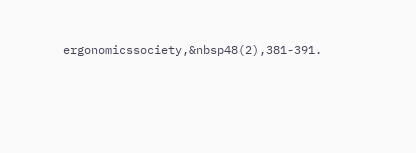ergonomicssociety,&nbsp48(2),381-391.